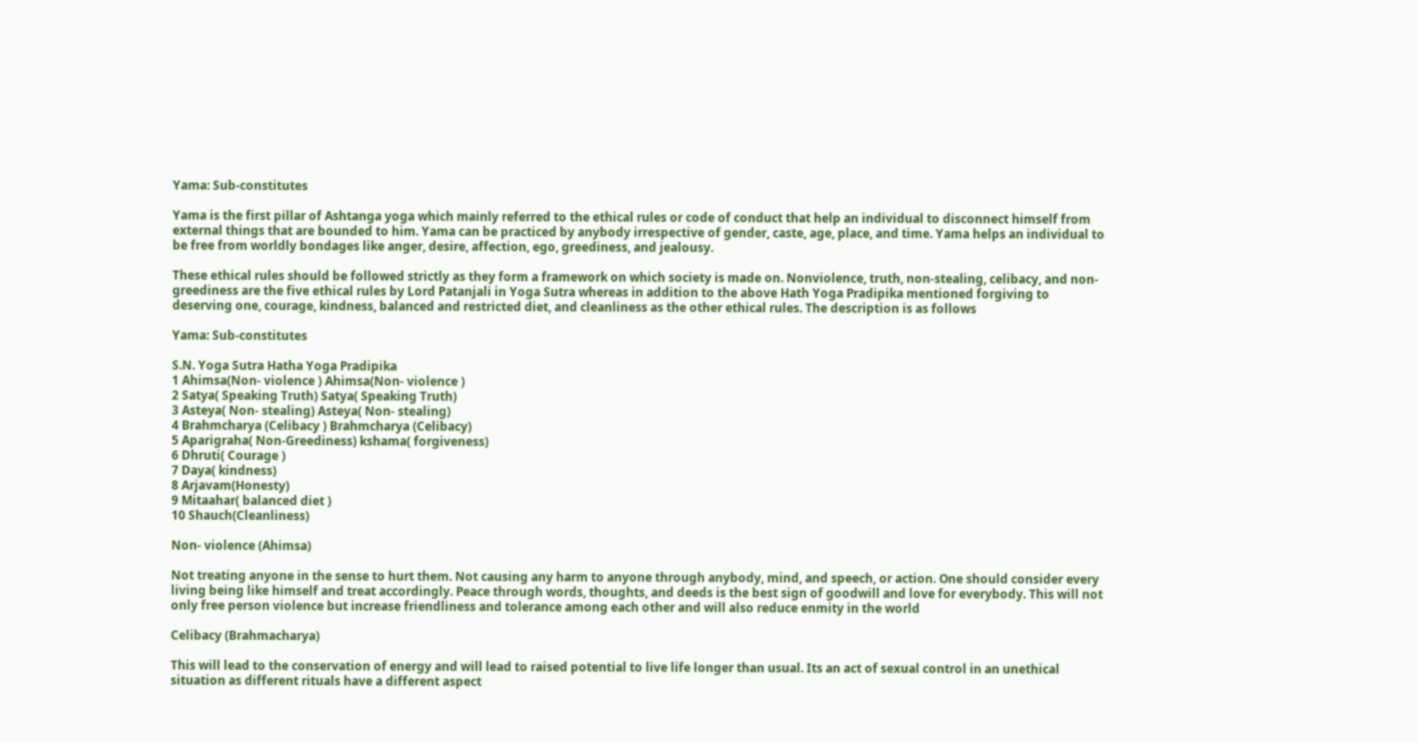Yama: Sub-constitutes

Yama is the first pillar of Ashtanga yoga which mainly referred to the ethical rules or code of conduct that help an individual to disconnect himself from external things that are bounded to him. Yama can be practiced by anybody irrespective of gender, caste, age, place, and time. Yama helps an individual to be free from worldly bondages like anger, desire, affection, ego, greediness, and jealousy.

These ethical rules should be followed strictly as they form a framework on which society is made on. Nonviolence, truth, non-stealing, celibacy, and non-greediness are the five ethical rules by Lord Patanjali in Yoga Sutra whereas in addition to the above Hath Yoga Pradipika mentioned forgiving to deserving one, courage, kindness, balanced and restricted diet, and cleanliness as the other ethical rules. The description is as follows

Yama: Sub-constitutes

S.N. Yoga Sutra Hatha Yoga Pradipika
1 Ahimsa(Non- violence ) Ahimsa(Non- violence )
2 Satya( Speaking Truth) Satya( Speaking Truth)
3 Asteya( Non- stealing) Asteya( Non- stealing)
4 Brahmcharya (Celibacy ) Brahmcharya (Celibacy)
5 Aparigraha( Non-Greediness) kshama( forgiveness)
6 Dhruti( Courage )
7 Daya( kindness)
8 Arjavam(Honesty)
9 Mitaahar( balanced diet )
10 Shauch(Cleanliness)

Non- violence (Ahimsa)

Not treating anyone in the sense to hurt them. Not causing any harm to anyone through anybody, mind, and speech, or action. One should consider every living being like himself and treat accordingly. Peace through words, thoughts, and deeds is the best sign of goodwill and love for everybody. This will not only free person violence but increase friendliness and tolerance among each other and will also reduce enmity in the world

Celibacy (Brahmacharya)

This will lead to the conservation of energy and will lead to raised potential to live life longer than usual. Its an act of sexual control in an unethical situation as different rituals have a different aspect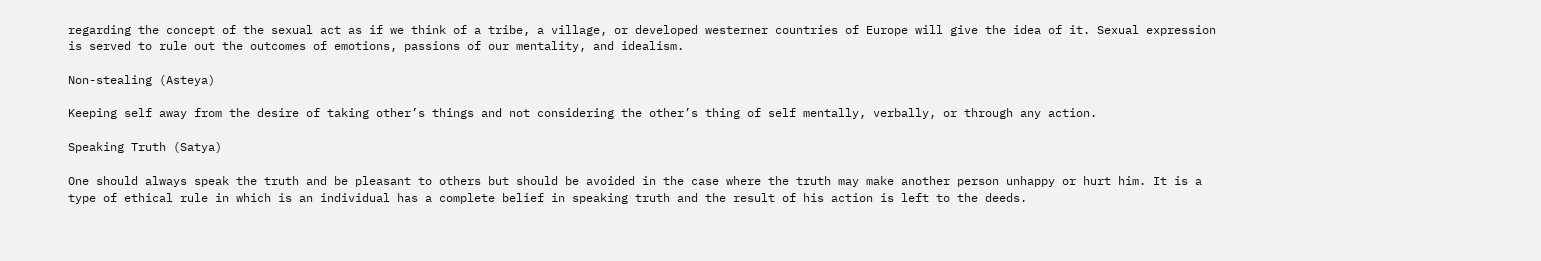regarding the concept of the sexual act as if we think of a tribe, a village, or developed westerner countries of Europe will give the idea of it. Sexual expression is served to rule out the outcomes of emotions, passions of our mentality, and idealism.

Non-stealing (Asteya)

Keeping self away from the desire of taking other’s things and not considering the other’s thing of self mentally, verbally, or through any action.

Speaking Truth (Satya)

One should always speak the truth and be pleasant to others but should be avoided in the case where the truth may make another person unhappy or hurt him. It is a type of ethical rule in which is an individual has a complete belief in speaking truth and the result of his action is left to the deeds.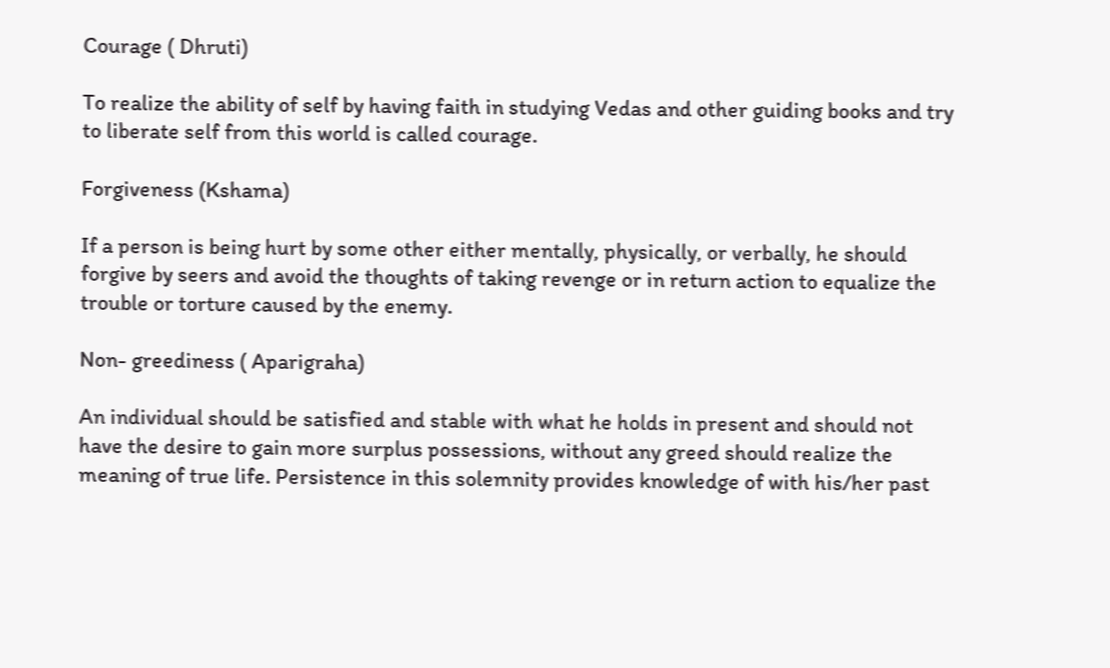Courage ( Dhruti)

To realize the ability of self by having faith in studying Vedas and other guiding books and try to liberate self from this world is called courage.

Forgiveness (Kshama)

If a person is being hurt by some other either mentally, physically, or verbally, he should forgive by seers and avoid the thoughts of taking revenge or in return action to equalize the trouble or torture caused by the enemy.

Non- greediness ( Aparigraha)

An individual should be satisfied and stable with what he holds in present and should not have the desire to gain more surplus possessions, without any greed should realize the meaning of true life. Persistence in this solemnity provides knowledge of with his/her past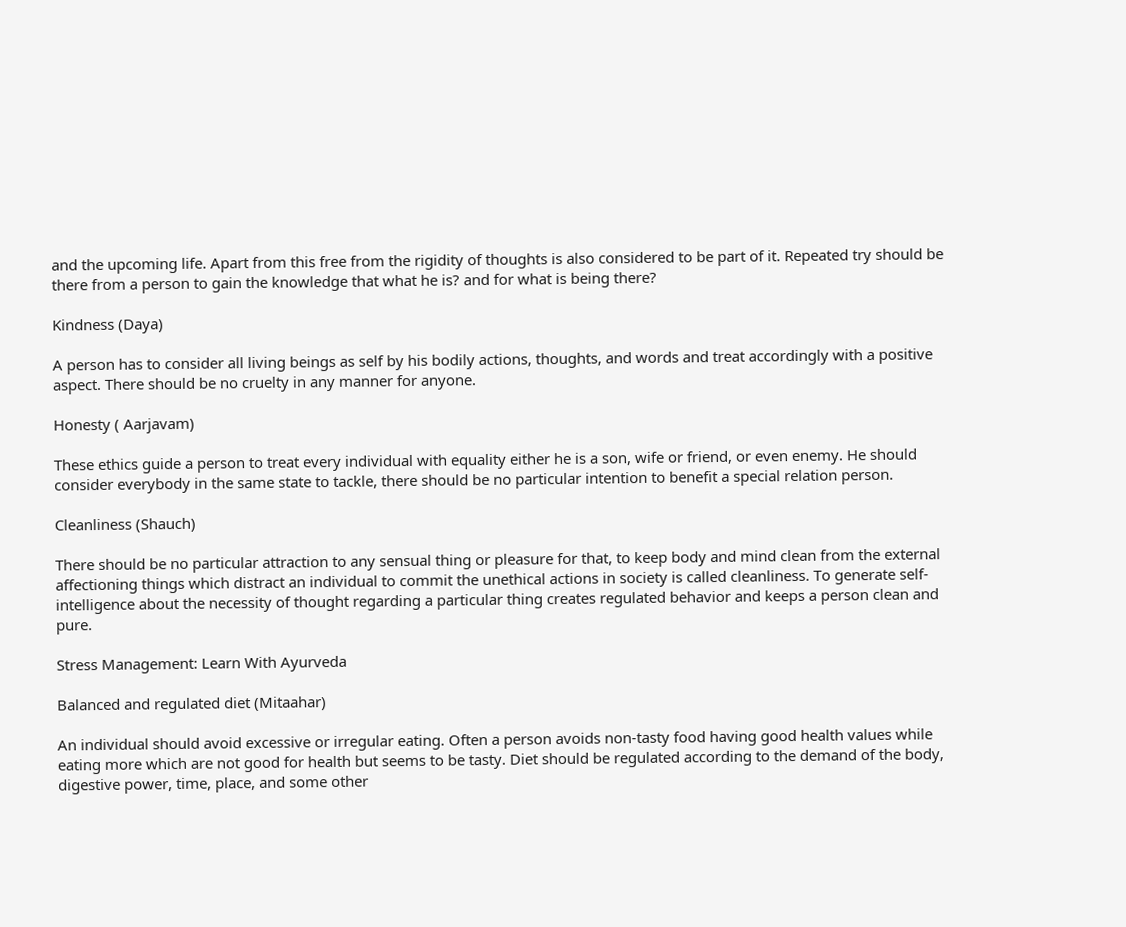and the upcoming life. Apart from this free from the rigidity of thoughts is also considered to be part of it. Repeated try should be there from a person to gain the knowledge that what he is? and for what is being there?

Kindness (Daya)

A person has to consider all living beings as self by his bodily actions, thoughts, and words and treat accordingly with a positive aspect. There should be no cruelty in any manner for anyone.

Honesty ( Aarjavam)

These ethics guide a person to treat every individual with equality either he is a son, wife or friend, or even enemy. He should consider everybody in the same state to tackle, there should be no particular intention to benefit a special relation person.

Cleanliness (Shauch)

There should be no particular attraction to any sensual thing or pleasure for that, to keep body and mind clean from the external affectioning things which distract an individual to commit the unethical actions in society is called cleanliness. To generate self-intelligence about the necessity of thought regarding a particular thing creates regulated behavior and keeps a person clean and pure.

Stress Management: Learn With Ayurveda

Balanced and regulated diet (Mitaahar)

An individual should avoid excessive or irregular eating. Often a person avoids non-tasty food having good health values while eating more which are not good for health but seems to be tasty. Diet should be regulated according to the demand of the body, digestive power, time, place, and some other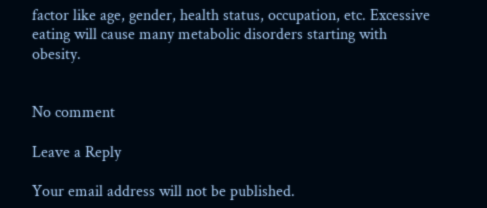factor like age, gender, health status, occupation, etc. Excessive eating will cause many metabolic disorders starting with obesity.


No comment

Leave a Reply

Your email address will not be published.